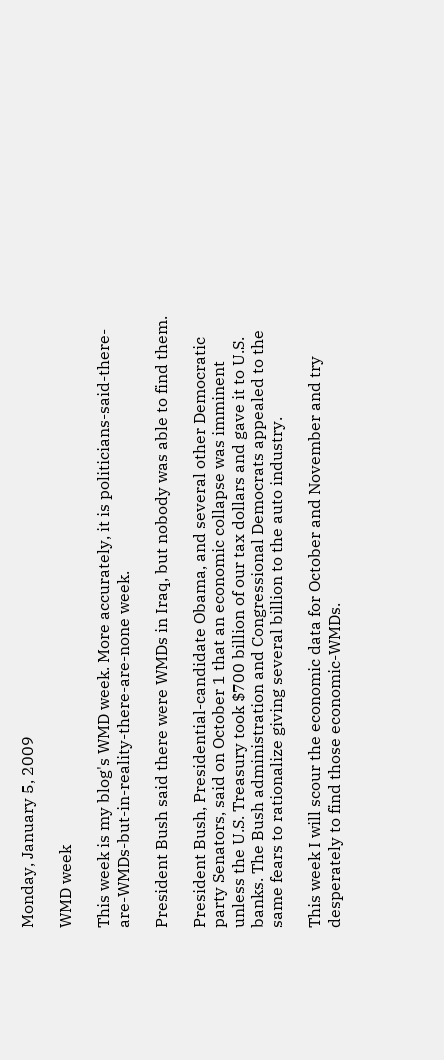Monday, January 5, 2009

WMD week

This week is my blog's WMD week. More accurately, it is politicians-said-there-are-WMDs-but-in-reality-there-are-none week.

President Bush said there were WMDs in Iraq, but nobody was able to find them.

President Bush, Presidential-candidate Obama, and several other Democratic party Senators, said on October 1 that an economic collapse was imminent unless the U.S. Treasury took $700 billion of our tax dollars and gave it to U.S. banks. The Bush administration and Congressional Democrats appealed to the same fears to rationalize giving several billion to the auto industry.

This week I will scour the economic data for October and November and try desperately to find those economic-WMDs.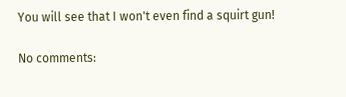You will see that I won't even find a squirt gun!

No comments: